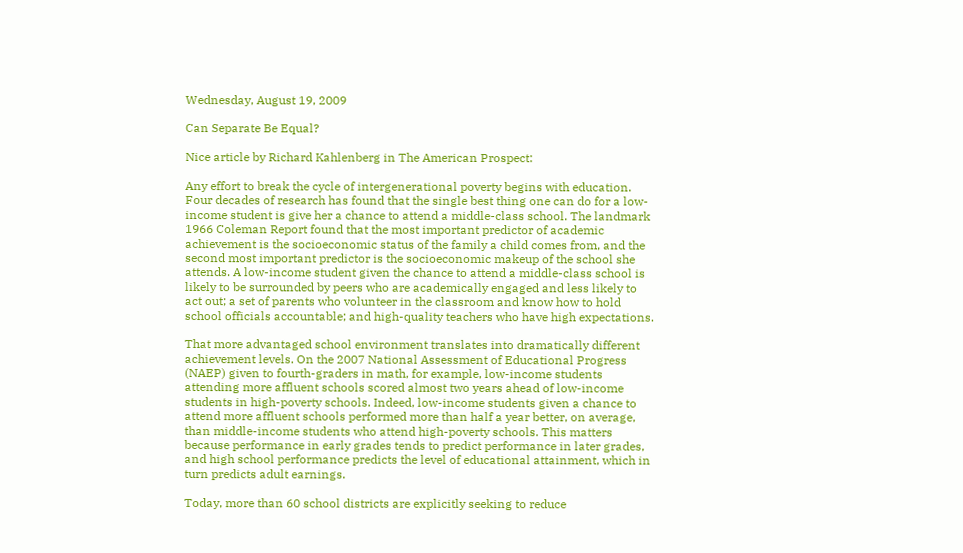Wednesday, August 19, 2009

Can Separate Be Equal?

Nice article by Richard Kahlenberg in The American Prospect:

Any effort to break the cycle of intergenerational poverty begins with education. Four decades of research has found that the single best thing one can do for a low-income student is give her a chance to attend a middle-class school. The landmark 1966 Coleman Report found that the most important predictor of academic achievement is the socioeconomic status of the family a child comes from, and the second most important predictor is the socioeconomic makeup of the school she attends. A low-income student given the chance to attend a middle-class school is likely to be surrounded by peers who are academically engaged and less likely to act out; a set of parents who volunteer in the classroom and know how to hold school officials accountable; and high-quality teachers who have high expectations.

That more advantaged school environment translates into dramatically different achievement levels. On the 2007 National Assessment of Educational Progress (NAEP) given to fourth-graders in math, for example, low-income students attending more affluent schools scored almost two years ahead of low-income students in high-poverty schools. Indeed, low-income students given a chance to attend more affluent schools performed more than half a year better, on average, than middle-income students who attend high-poverty schools. This matters because performance in early grades tends to predict performance in later grades, and high school performance predicts the level of educational attainment, which in turn predicts adult earnings.

Today, more than 60 school districts are explicitly seeking to reduce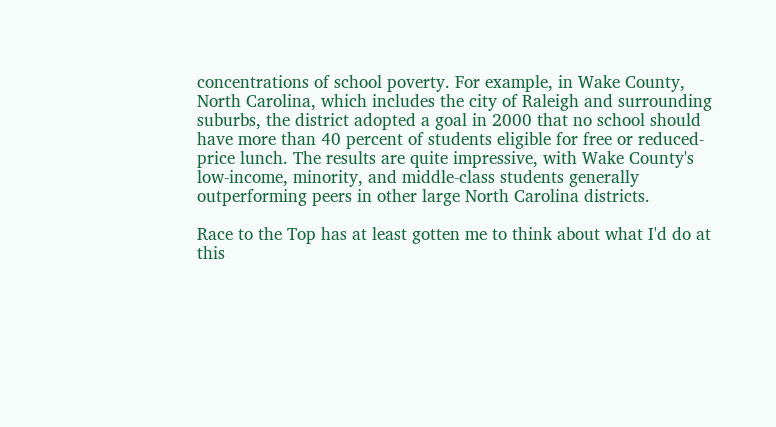concentrations of school poverty. For example, in Wake County, North Carolina, which includes the city of Raleigh and surrounding suburbs, the district adopted a goal in 2000 that no school should have more than 40 percent of students eligible for free or reduced-price lunch. The results are quite impressive, with Wake County's low-income, minority, and middle-class students generally outperforming peers in other large North Carolina districts.

Race to the Top has at least gotten me to think about what I'd do at this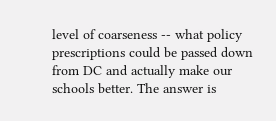level of coarseness -- what policy prescriptions could be passed down from DC and actually make our schools better. The answer is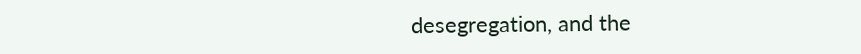desegregation, and the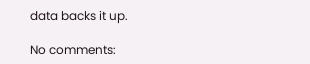data backs it up.

No comments: